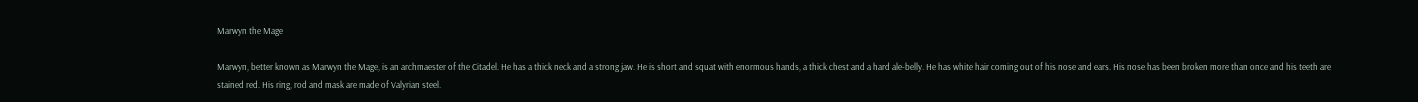Marwyn the Mage

Marwyn, better known as Marwyn the Mage, is an archmaester of the Citadel. He has a thick neck and a strong jaw. He is short and squat with enormous hands, a thick chest and a hard ale-belly. He has white hair coming out of his nose and ears. His nose has been broken more than once and his teeth are stained red. His ring, rod and mask are made of Valyrian steel.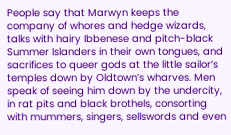People say that Marwyn keeps the company of whores and hedge wizards, talks with hairy Ibbenese and pitch-black Summer Islanders in their own tongues, and sacrifices to queer gods at the little sailor’s temples down by Oldtown’s wharves. Men speak of seeing him down by the undercity, in rat pits and black brothels, consorting with mummers, singers, sellswords and even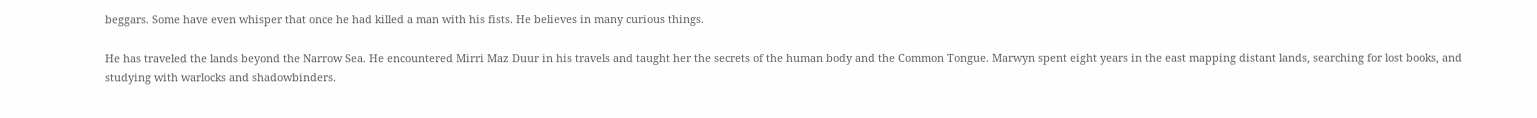beggars. Some have even whisper that once he had killed a man with his fists. He believes in many curious things.

He has traveled the lands beyond the Narrow Sea. He encountered Mirri Maz Duur in his travels and taught her the secrets of the human body and the Common Tongue. Marwyn spent eight years in the east mapping distant lands, searching for lost books, and studying with warlocks and shadowbinders.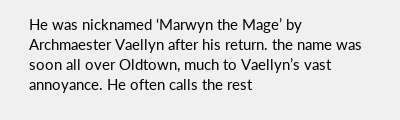He was nicknamed ‘Marwyn the Mage’ by Archmaester Vaellyn after his return. the name was soon all over Oldtown, much to Vaellyn’s vast annoyance. He often calls the rest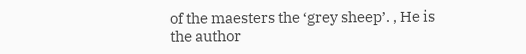of the maesters the ‘grey sheep’. , He is the author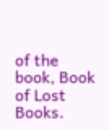of the book, Book of Lost Books.